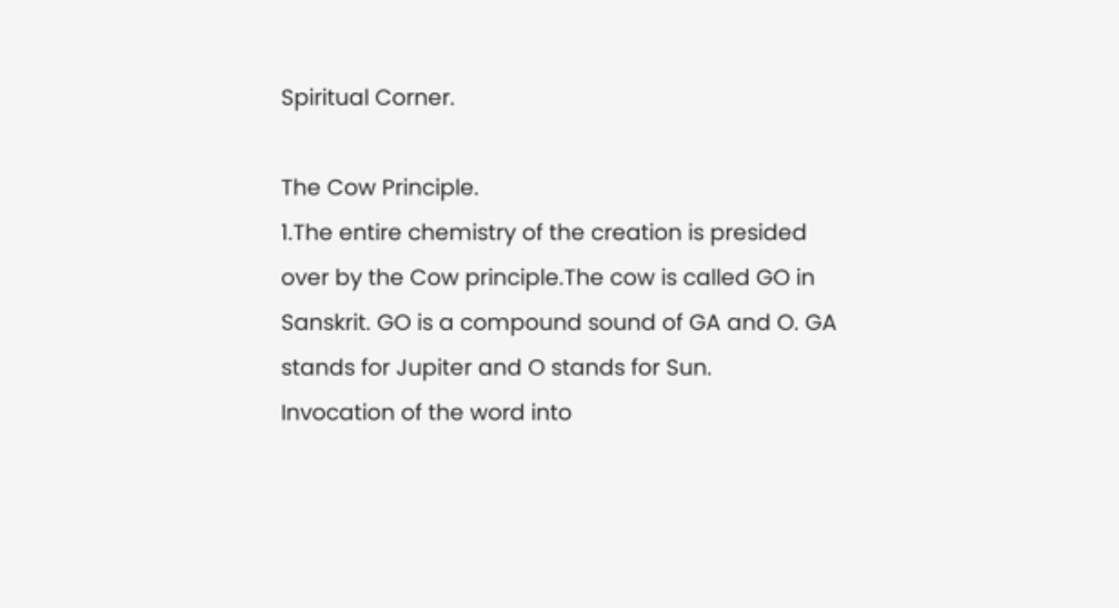Spiritual Corner.

The Cow Principle.
1.The entire chemistry of the creation is presided
over by the Cow principle.The cow is called GO in
Sanskrit. GO is a compound sound of GA and O. GA
stands for Jupiter and O stands for Sun.
Invocation of the word into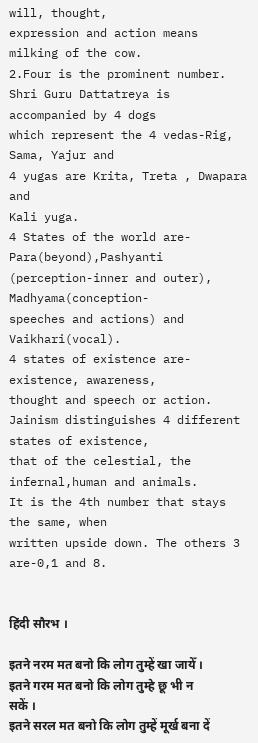will, thought,
expression and action means milking of the cow.
2.Four is the prominent number.
Shri Guru Dattatreya is accompanied by 4 dogs
which represent the 4 vedas-Rig, Sama, Yajur and
4 yugas are Krita, Treta , Dwapara and
Kali yuga.
4 States of the world are-Para(beyond),Pashyanti
(perception-inner and outer), Madhyama(conception-
speeches and actions) and Vaikhari(vocal).
4 states of existence are-existence, awareness,
thought and speech or action.
Jainism distinguishes 4 different states of existence,
that of the celestial, the infernal,human and animals.
It is the 4th number that stays the same, when
written upside down. The others 3 are-0,1 and 8.


हिंदी सौरभ ।

इतने नरम मत बनो कि लोग तुम्हें खा जायेँ ।
इतने गरम मत बनो कि लोग तुम्हे छू भी न सकें ।
इतने सरल मत बनो कि लोग तुम्हें मूर्ख बना दें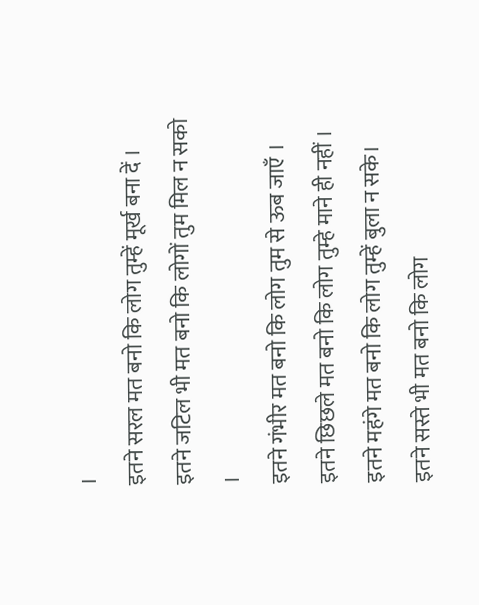।
इतने सरल मत बनो कि लोग तुम्हें मूर्ख बना दें ।
इतने जटिल भी मत बनो कि लोगों तुम मिल न सको ।
इतने गंभीर मत बनो कि लोग तुम से ऊब जाएँ ।
इतने छिछले मत बनो कि लोग तुम्हे माने ही नहीं ।
इतने महंगे मत बनो कि लोग तुम्हें बुला न सके।
इतने सस्ते भी मत बनो कि लोग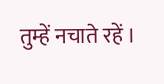तुम्हें नचाते रहें ।